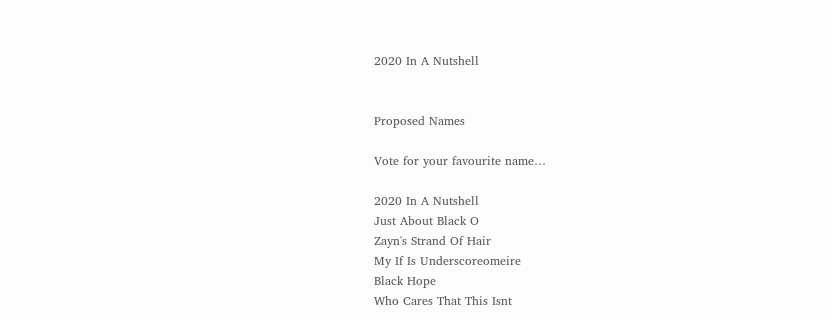2020 In A Nutshell


Proposed Names

Vote for your favourite name…

2020 In A Nutshell
Just About Black O
Zayn's Strand Of Hair
My If Is Underscoreomeire
Black Hope
Who Cares That This Isnt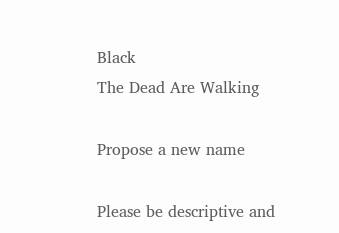Black
The Dead Are Walking

Propose a new name

Please be descriptive and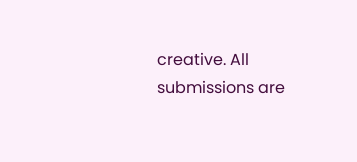creative. All submissions are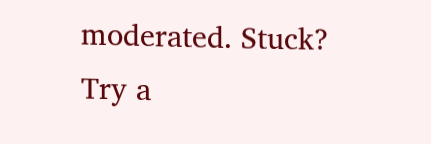moderated. Stuck? Try a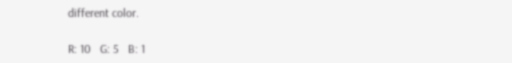different color.

R: 10   G: 5   B: 1